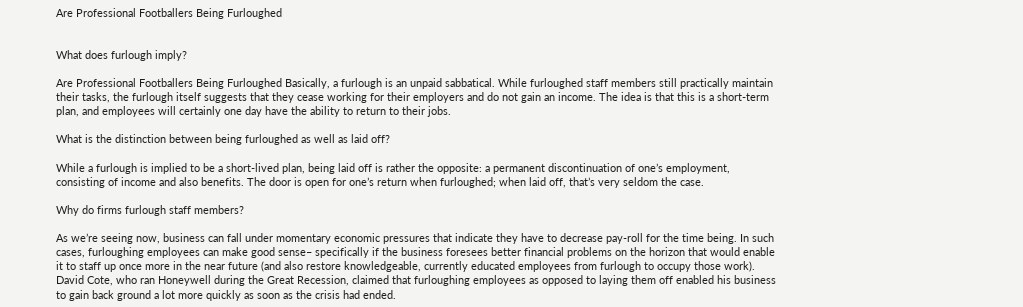Are Professional Footballers Being Furloughed


What does furlough imply?

Are Professional Footballers Being Furloughed Basically, a furlough is an unpaid sabbatical. While furloughed staff members still practically maintain their tasks, the furlough itself suggests that they cease working for their employers and do not gain an income. The idea is that this is a short-term plan, and employees will certainly one day have the ability to return to their jobs.

What is the distinction between being furloughed as well as laid off?

While a furlough is implied to be a short-lived plan, being laid off is rather the opposite: a permanent discontinuation of one’s employment, consisting of income and also benefits. The door is open for one’s return when furloughed; when laid off, that’s very seldom the case.

Why do firms furlough staff members?

As we’re seeing now, business can fall under momentary economic pressures that indicate they have to decrease pay-roll for the time being. In such cases, furloughing employees can make good sense– specifically if the business foresees better financial problems on the horizon that would enable it to staff up once more in the near future (and also restore knowledgeable, currently educated employees from furlough to occupy those work). David Cote, who ran Honeywell during the Great Recession, claimed that furloughing employees as opposed to laying them off enabled his business to gain back ground a lot more quickly as soon as the crisis had ended.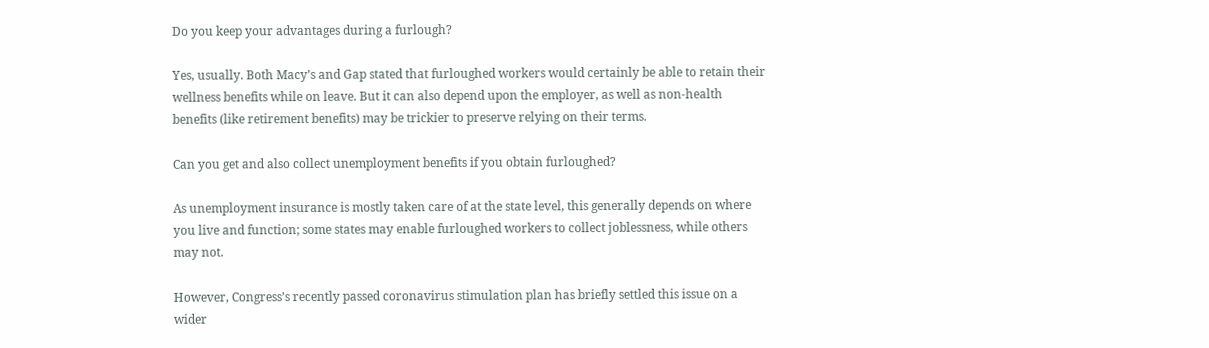Do you keep your advantages during a furlough?

Yes, usually. Both Macy’s and Gap stated that furloughed workers would certainly be able to retain their wellness benefits while on leave. But it can also depend upon the employer, as well as non-health benefits (like retirement benefits) may be trickier to preserve relying on their terms.

Can you get and also collect unemployment benefits if you obtain furloughed?

As unemployment insurance is mostly taken care of at the state level, this generally depends on where you live and function; some states may enable furloughed workers to collect joblessness, while others may not.

However, Congress’s recently passed coronavirus stimulation plan has briefly settled this issue on a wider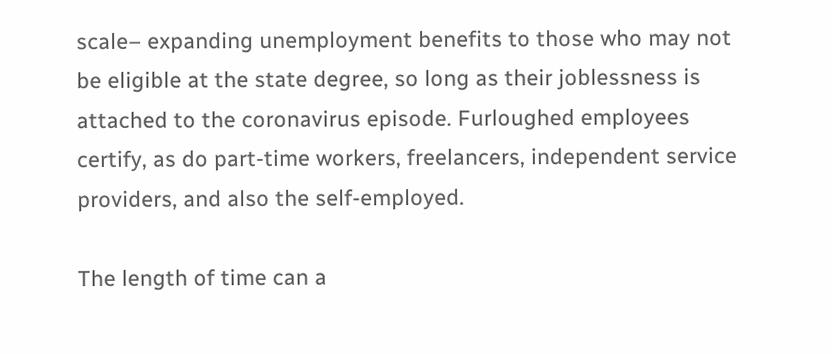scale– expanding unemployment benefits to those who may not be eligible at the state degree, so long as their joblessness is attached to the coronavirus episode. Furloughed employees certify, as do part-time workers, freelancers, independent service providers, and also the self-employed.

The length of time can a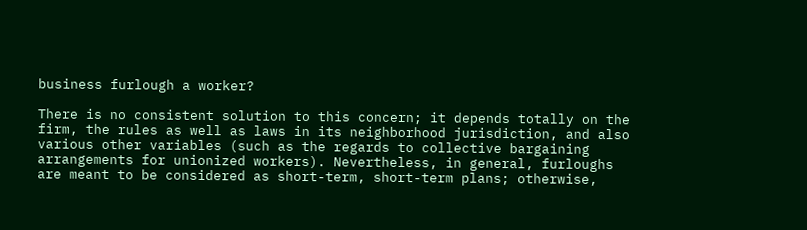business furlough a worker?

There is no consistent solution to this concern; it depends totally on the firm, the rules as well as laws in its neighborhood jurisdiction, and also various other variables (such as the regards to collective bargaining arrangements for unionized workers). Nevertheless, in general, furloughs are meant to be considered as short-term, short-term plans; otherwise,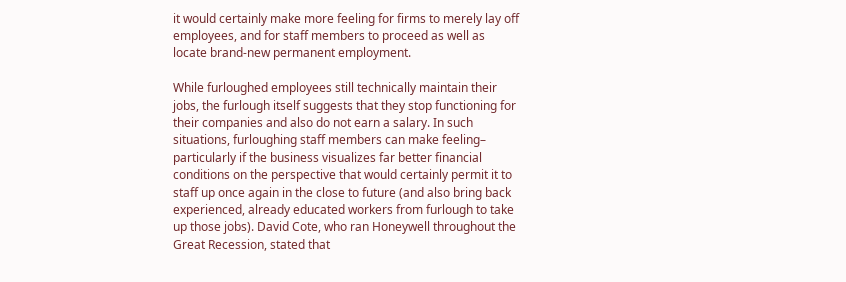it would certainly make more feeling for firms to merely lay off employees, and for staff members to proceed as well as locate brand-new permanent employment.

While furloughed employees still technically maintain their jobs, the furlough itself suggests that they stop functioning for their companies and also do not earn a salary. In such situations, furloughing staff members can make feeling– particularly if the business visualizes far better financial conditions on the perspective that would certainly permit it to staff up once again in the close to future (and also bring back experienced, already educated workers from furlough to take up those jobs). David Cote, who ran Honeywell throughout the Great Recession, stated that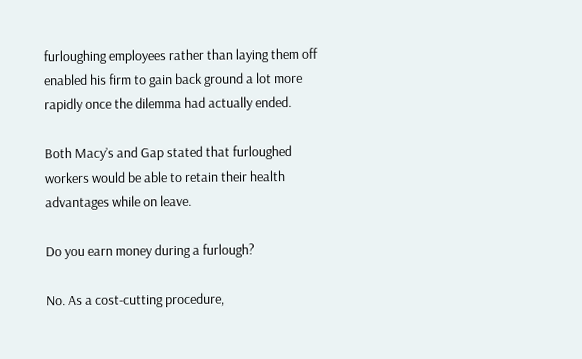furloughing employees rather than laying them off enabled his firm to gain back ground a lot more rapidly once the dilemma had actually ended.

Both Macy’s and Gap stated that furloughed workers would be able to retain their health advantages while on leave.

Do you earn money during a furlough?

No. As a cost-cutting procedure,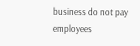business do not pay employees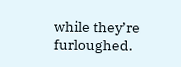while they’re furloughed.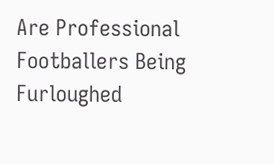Are Professional Footballers Being Furloughed